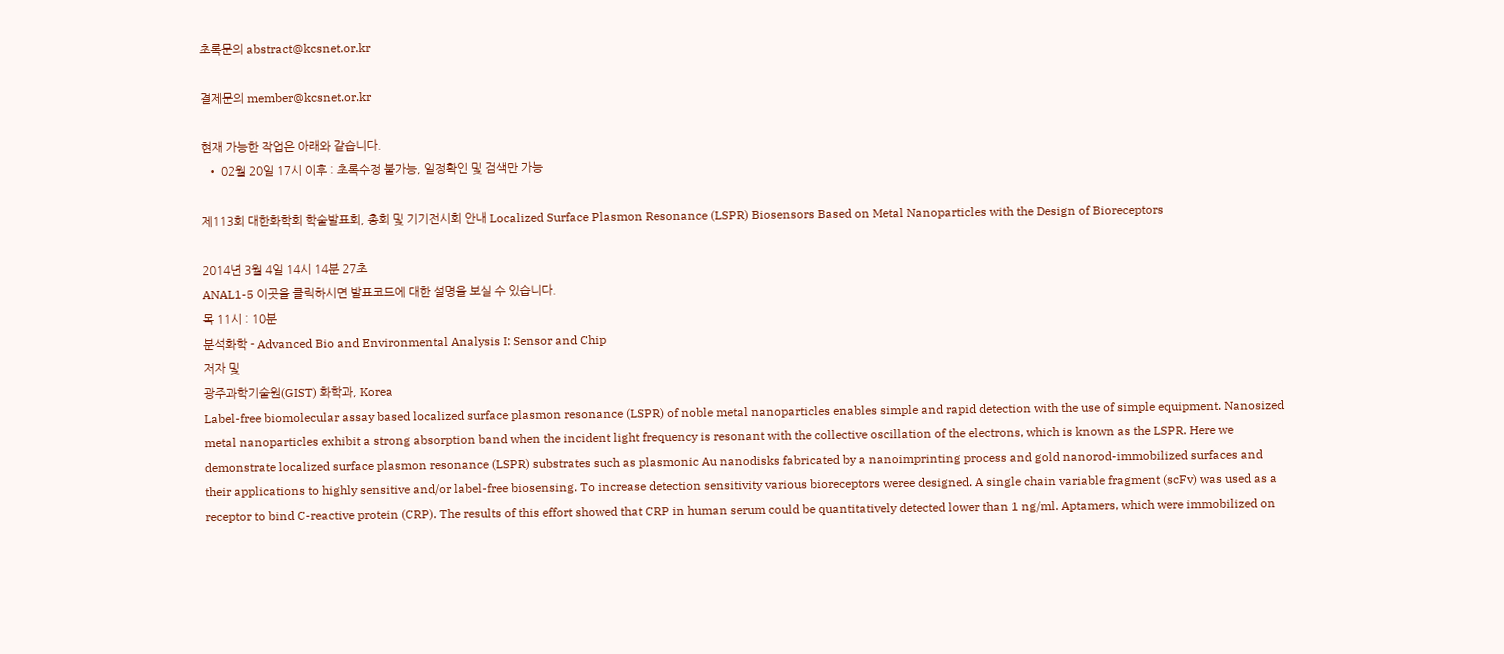초록문의 abstract@kcsnet.or.kr

결제문의 member@kcsnet.or.kr

현재 가능한 작업은 아래와 같습니다.
  • 02월 20일 17시 이후 : 초록수정 불가능, 일정확인 및 검색만 가능

제113회 대한화학회 학술발표회, 총회 및 기기전시회 안내 Localized Surface Plasmon Resonance (LSPR) Biosensors Based on Metal Nanoparticles with the Design of Bioreceptors

2014년 3월 4일 14시 14분 27초
ANAL1-5 이곳을 클릭하시면 발표코드에 대한 설명을 보실 수 있습니다.
목 11시 : 10분
분석화학 - Advanced Bio and Environmental Analysis I: Sensor and Chip
저자 및
광주과학기술원(GIST) 화학과, Korea
Label-free biomolecular assay based localized surface plasmon resonance (LSPR) of noble metal nanoparticles enables simple and rapid detection with the use of simple equipment. Nanosized metal nanoparticles exhibit a strong absorption band when the incident light frequency is resonant with the collective oscillation of the electrons, which is known as the LSPR. Here we demonstrate localized surface plasmon resonance (LSPR) substrates such as plasmonic Au nanodisks fabricated by a nanoimprinting process and gold nanorod-immobilized surfaces and their applications to highly sensitive and/or label-free biosensing. To increase detection sensitivity various bioreceptors weree designed. A single chain variable fragment (scFv) was used as a receptor to bind C-reactive protein (CRP). The results of this effort showed that CRP in human serum could be quantitatively detected lower than 1 ng/ml. Aptamers, which were immobilized on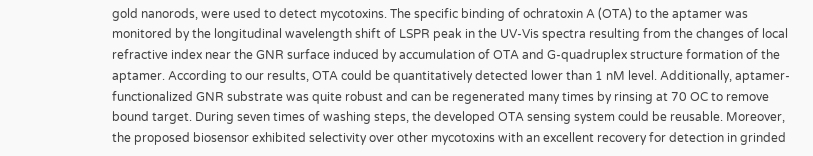gold nanorods, were used to detect mycotoxins. The specific binding of ochratoxin A (OTA) to the aptamer was monitored by the longitudinal wavelength shift of LSPR peak in the UV-Vis spectra resulting from the changes of local refractive index near the GNR surface induced by accumulation of OTA and G-quadruplex structure formation of the aptamer. According to our results, OTA could be quantitatively detected lower than 1 nM level. Additionally, aptamer-functionalized GNR substrate was quite robust and can be regenerated many times by rinsing at 70 OC to remove bound target. During seven times of washing steps, the developed OTA sensing system could be reusable. Moreover, the proposed biosensor exhibited selectivity over other mycotoxins with an excellent recovery for detection in grinded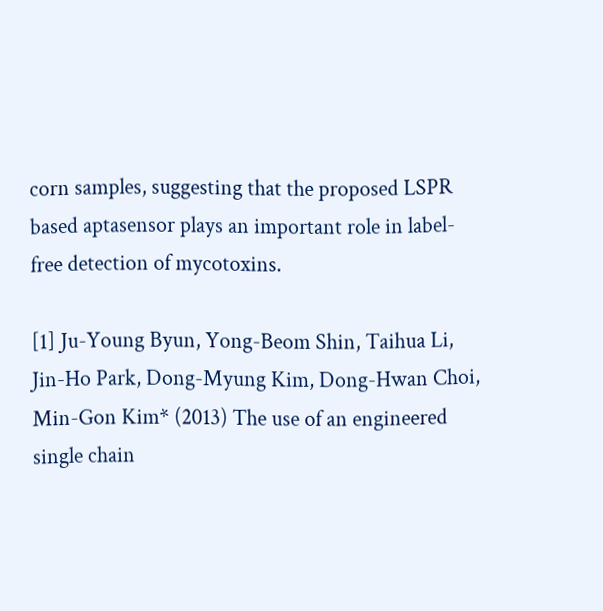corn samples, suggesting that the proposed LSPR based aptasensor plays an important role in label-free detection of mycotoxins.

[1] Ju-Young Byun, Yong-Beom Shin, Taihua Li, Jin-Ho Park, Dong-Myung Kim, Dong-Hwan Choi, Min-Gon Kim* (2013) The use of an engineered single chain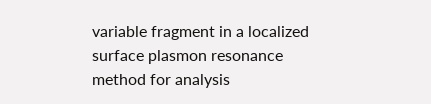variable fragment in a localized surface plasmon resonance method for analysis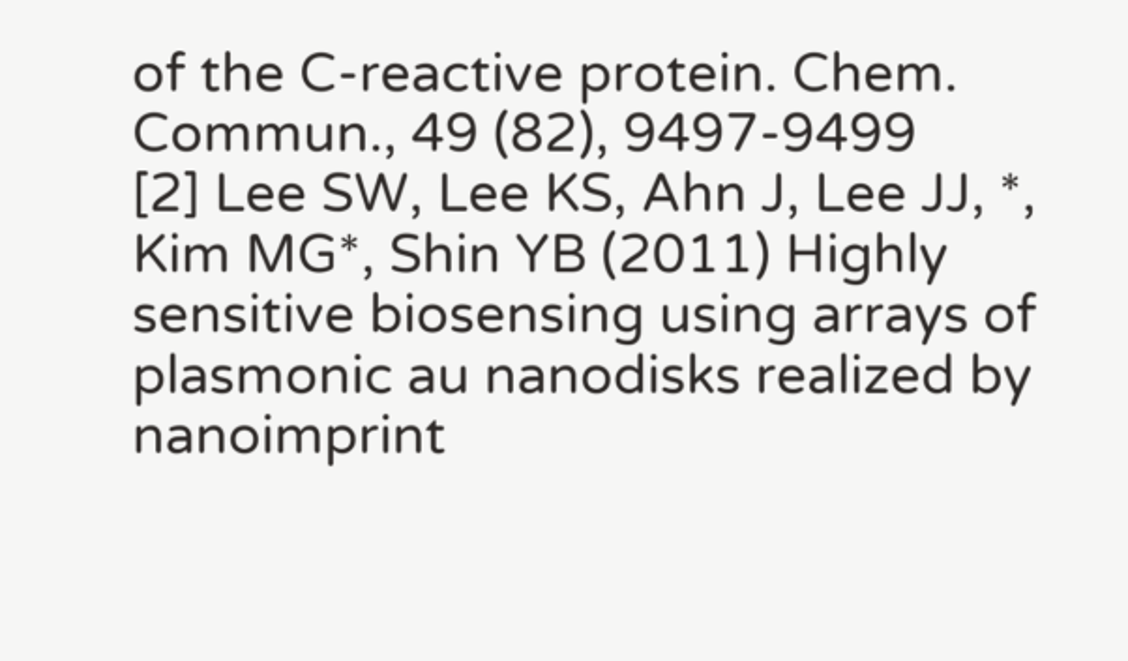of the C-reactive protein. Chem. Commun., 49 (82), 9497-9499
[2] Lee SW, Lee KS, Ahn J, Lee JJ, *, Kim MG*, Shin YB (2011) Highly sensitive biosensing using arrays of plasmonic au nanodisks realized by nanoimprint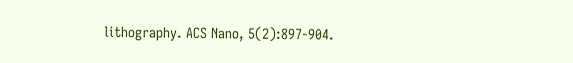lithography. ACS Nano, 5(2):897-904.